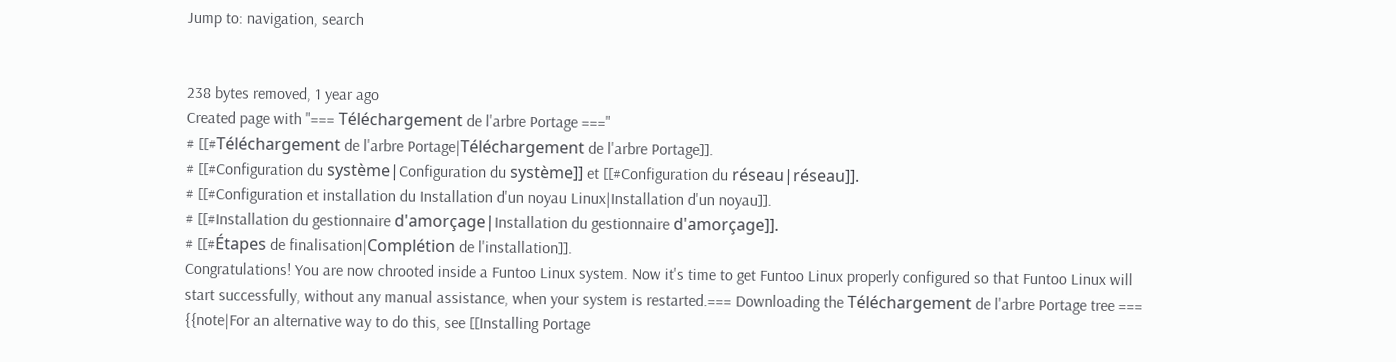Jump to: navigation, search


238 bytes removed, 1 year ago
Created page with "=== Téléchargement de l'arbre Portage ==="
# [[#Téléchargement de l'arbre Portage|Téléchargement de l'arbre Portage]].
# [[#Configuration du système|Configuration du système]] et [[#Configuration du réseau|réseau]].
# [[#Configuration et installation du Installation d'un noyau Linux|Installation d'un noyau]].
# [[#Installation du gestionnaire d'amorçage|Installation du gestionnaire d'amorçage]].
# [[#Étapes de finalisation|Complétion de l'installation]].
Congratulations! You are now chrooted inside a Funtoo Linux system. Now it's time to get Funtoo Linux properly configured so that Funtoo Linux will start successfully, without any manual assistance, when your system is restarted.=== Downloading the Téléchargement de l'arbre Portage tree ===
{{note|For an alternative way to do this, see [[Installing Portage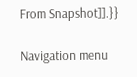From Snapshot]].}}

Navigation menu